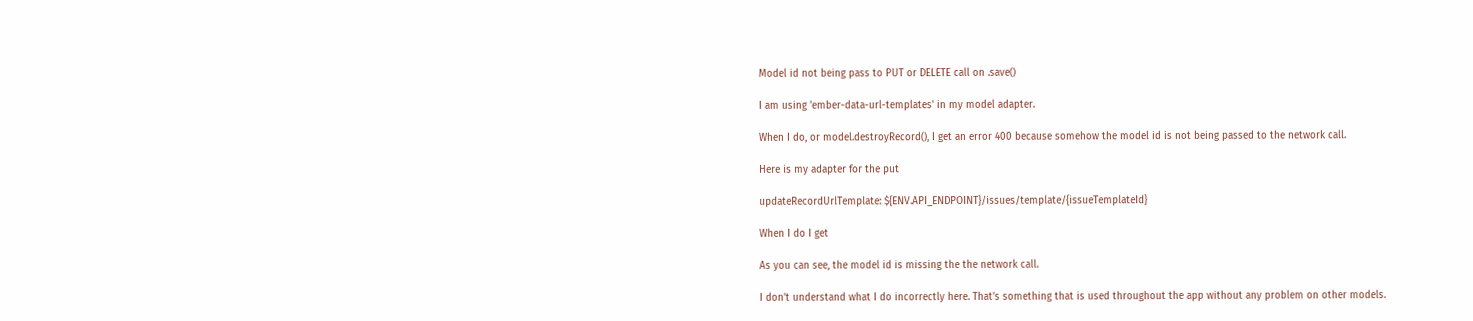Model id not being pass to PUT or DELETE call on .save()

I am using 'ember-data-url-templates' in my model adapter.

When I do, or model.destroyRecord(), I get an error 400 because somehow the model id is not being passed to the network call.

Here is my adapter for the put

updateRecordUrlTemplate: ${ENV.API_ENDPOINT}/issues/template/{issueTemplateId}

When I do I get

As you can see, the model id is missing the the network call.

I don’t understand what I do incorrectly here. That’s something that is used throughout the app without any problem on other models.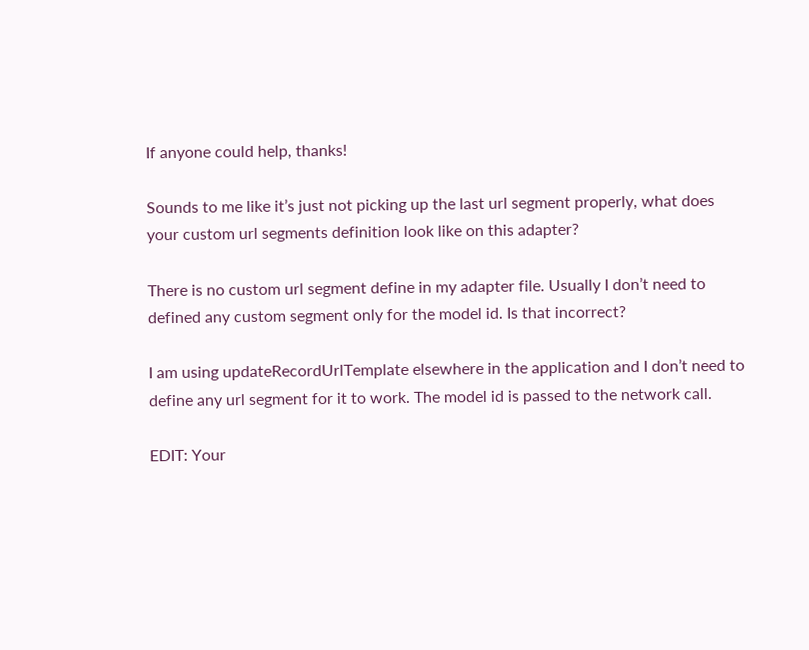If anyone could help, thanks!

Sounds to me like it’s just not picking up the last url segment properly, what does your custom url segments definition look like on this adapter?

There is no custom url segment define in my adapter file. Usually I don’t need to defined any custom segment only for the model id. Is that incorrect?

I am using updateRecordUrlTemplate elsewhere in the application and I don’t need to define any url segment for it to work. The model id is passed to the network call.

EDIT: Your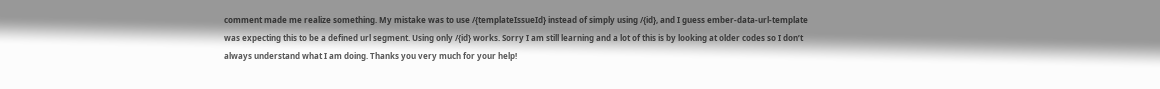comment made me realize something. My mistake was to use /{templateIssueId} instead of simply using /{id}, and I guess ember-data-url-template was expecting this to be a defined url segment. Using only /{id} works. Sorry I am still learning and a lot of this is by looking at older codes so I don’t always understand what I am doing. Thanks you very much for your help!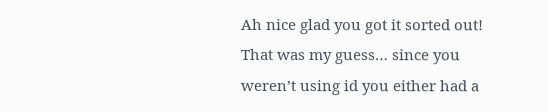Ah nice glad you got it sorted out! That was my guess… since you weren’t using id you either had a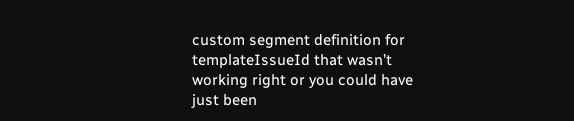custom segment definition for templateIssueId that wasn’t working right or you could have just been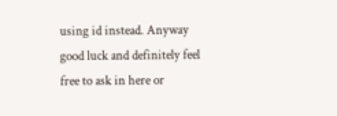using id instead. Anyway good luck and definitely feel free to ask in here or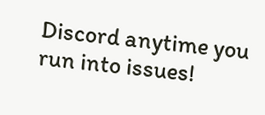Discord anytime you run into issues!